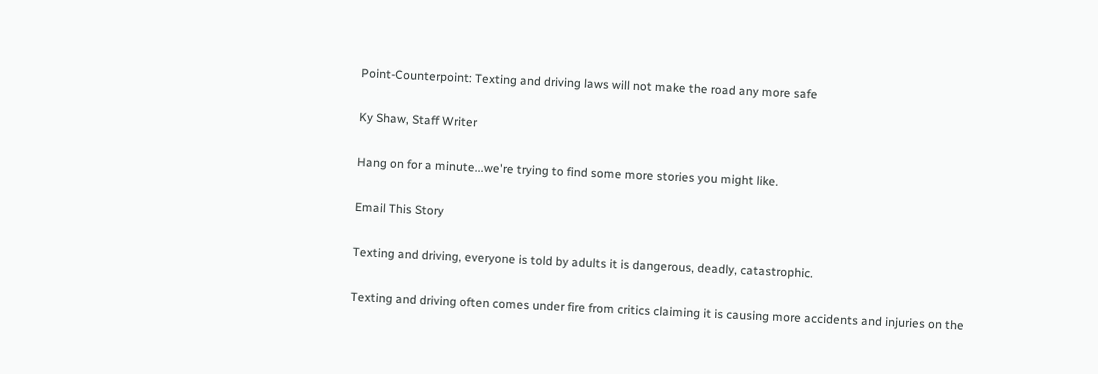Point-Counterpoint: Texting and driving laws will not make the road any more safe

Ky Shaw, Staff Writer

Hang on for a minute...we're trying to find some more stories you might like.

Email This Story

Texting and driving, everyone is told by adults it is dangerous, deadly, catastrophic.

Texting and driving often comes under fire from critics claiming it is causing more accidents and injuries on the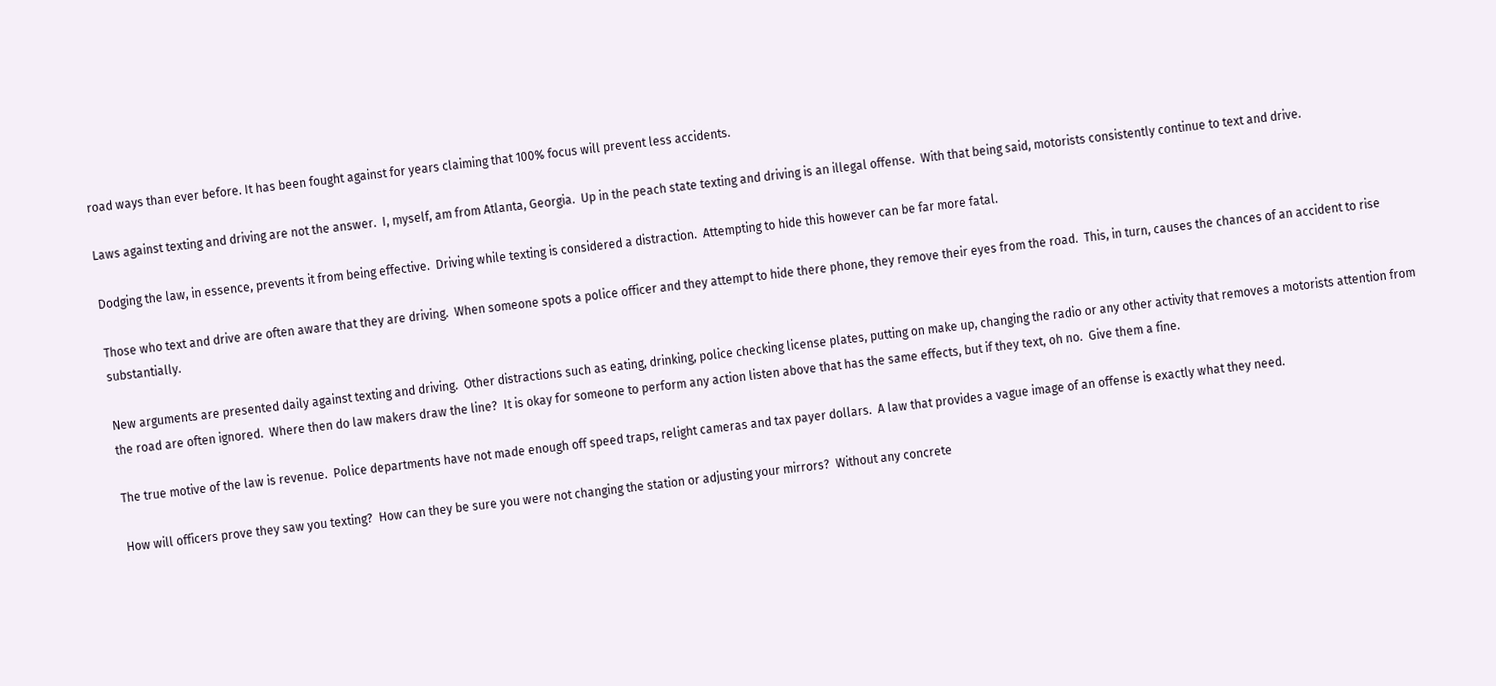road ways than ever before. It has been fought against for years claiming that 100% focus will prevent less accidents.

Laws against texting and driving are not the answer.  I, myself, am from Atlanta, Georgia.  Up in the peach state texting and driving is an illegal offense.  With that being said, motorists consistently continue to text and drive.

Dodging the law, in essence, prevents it from being effective.  Driving while texting is considered a distraction.  Attempting to hide this however can be far more fatal.

Those who text and drive are often aware that they are driving.  When someone spots a police officer and they attempt to hide there phone, they remove their eyes from the road.  This, in turn, causes the chances of an accident to rise substantially.

New arguments are presented daily against texting and driving.  Other distractions such as eating, drinking, police checking license plates, putting on make up, changing the radio or any other activity that removes a motorists attention from the road are often ignored.  Where then do law makers draw the line?  It is okay for someone to perform any action listen above that has the same effects, but if they text, oh no.  Give them a fine.

The true motive of the law is revenue.  Police departments have not made enough off speed traps, relight cameras and tax payer dollars.  A law that provides a vague image of an offense is exactly what they need.

How will officers prove they saw you texting?  How can they be sure you were not changing the station or adjusting your mirrors?  Without any concrete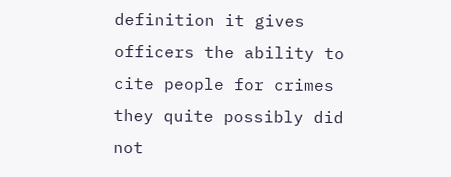definition it gives officers the ability to cite people for crimes they quite possibly did not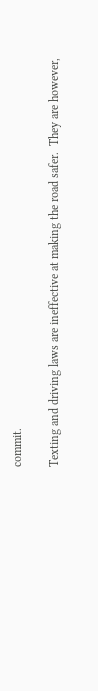commit.

Texting and driving laws are ineffective at making the road safer.  They are however,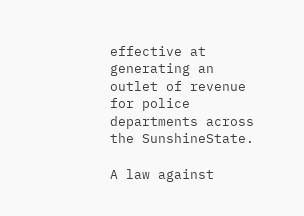effective at generating an outlet of revenue for police departments across the SunshineState.

A law against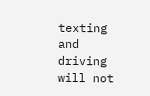texting and driving will not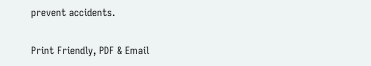prevent accidents.

Print Friendly, PDF & Email